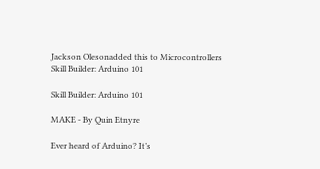Jackson Olesonadded this to Microcontrollers
Skill Builder: Arduino 101

Skill Builder: Arduino 101

MAKE - By Quin Etnyre

Ever heard of Arduino? It’s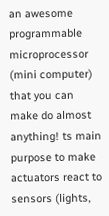an awesome programmable microprocessor (mini computer) that you can make do almost anything! ts main purpose to make actuators react to sensors (lights,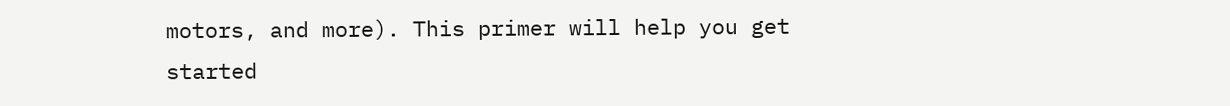motors, and more). This primer will help you get started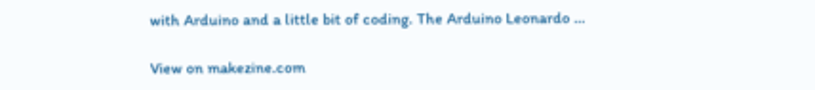with Arduino and a little bit of coding. The Arduino Leonardo …

View on makezine.com